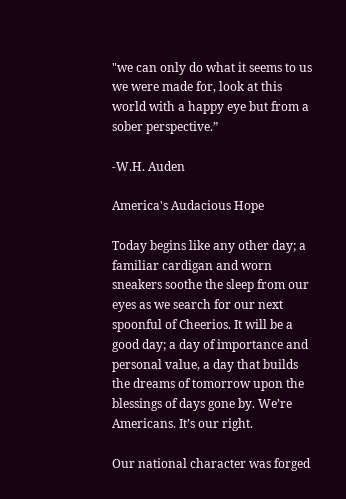"we can only do what it seems to us we were made for, look at this world with a happy eye but from a sober perspective.”

-W.H. Auden

America's Audacious Hope

Today begins like any other day; a familiar cardigan and worn sneakers soothe the sleep from our eyes as we search for our next spoonful of Cheerios. It will be a good day; a day of importance and personal value, a day that builds the dreams of tomorrow upon the blessings of days gone by. We’re Americans. It’s our right.

Our national character was forged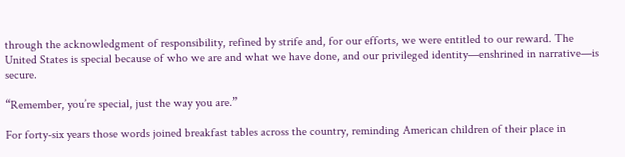through the acknowledgment of responsibility, refined by strife and, for our efforts, we were entitled to our reward. The United States is special because of who we are and what we have done, and our privileged identity—enshrined in narrative—is secure.

“Remember, you’re special, just the way you are.”

For forty-six years those words joined breakfast tables across the country, reminding American children of their place in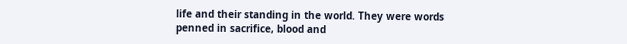life and their standing in the world. They were words penned in sacrifice, blood and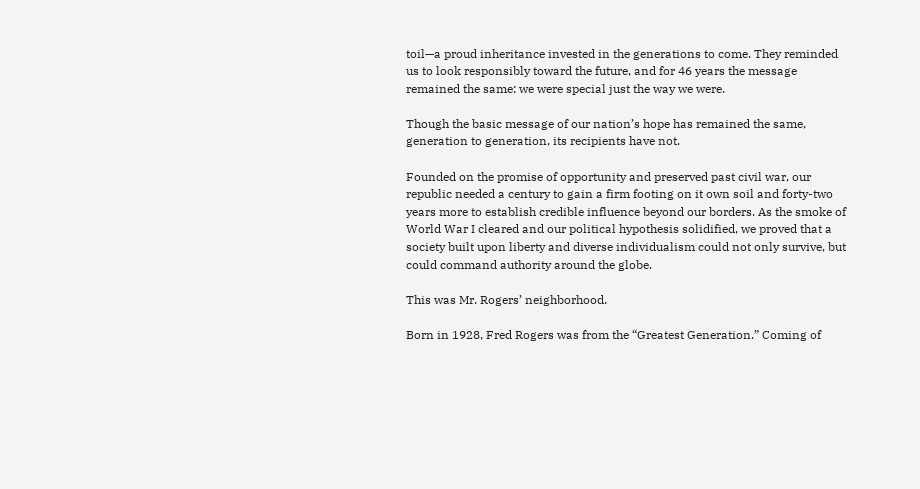toil—a proud inheritance invested in the generations to come. They reminded us to look responsibly toward the future, and for 46 years the message remained the same: we were special just the way we were.

Though the basic message of our nation’s hope has remained the same, generation to generation, its recipients have not.

Founded on the promise of opportunity and preserved past civil war, our republic needed a century to gain a firm footing on it own soil and forty-two years more to establish credible influence beyond our borders. As the smoke of World War I cleared and our political hypothesis solidified, we proved that a society built upon liberty and diverse individualism could not only survive, but could command authority around the globe.

This was Mr. Rogers’ neighborhood.

Born in 1928, Fred Rogers was from the “Greatest Generation.” Coming of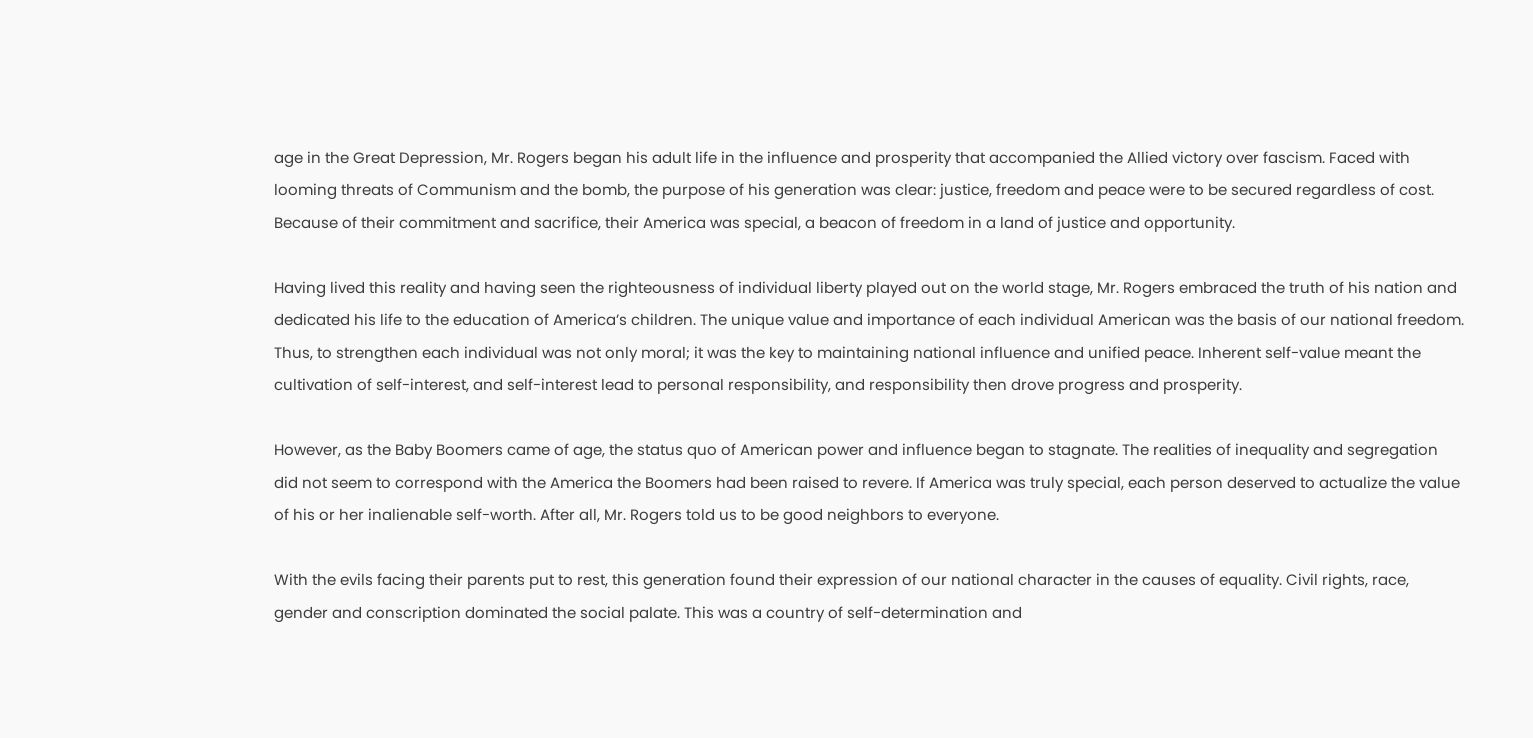age in the Great Depression, Mr. Rogers began his adult life in the influence and prosperity that accompanied the Allied victory over fascism. Faced with looming threats of Communism and the bomb, the purpose of his generation was clear: justice, freedom and peace were to be secured regardless of cost. Because of their commitment and sacrifice, their America was special, a beacon of freedom in a land of justice and opportunity.

Having lived this reality and having seen the righteousness of individual liberty played out on the world stage, Mr. Rogers embraced the truth of his nation and dedicated his life to the education of America’s children. The unique value and importance of each individual American was the basis of our national freedom. Thus, to strengthen each individual was not only moral; it was the key to maintaining national influence and unified peace. Inherent self-value meant the cultivation of self-interest, and self-interest lead to personal responsibility, and responsibility then drove progress and prosperity.

However, as the Baby Boomers came of age, the status quo of American power and influence began to stagnate. The realities of inequality and segregation did not seem to correspond with the America the Boomers had been raised to revere. If America was truly special, each person deserved to actualize the value of his or her inalienable self-worth. After all, Mr. Rogers told us to be good neighbors to everyone.

With the evils facing their parents put to rest, this generation found their expression of our national character in the causes of equality. Civil rights, race, gender and conscription dominated the social palate. This was a country of self-determination and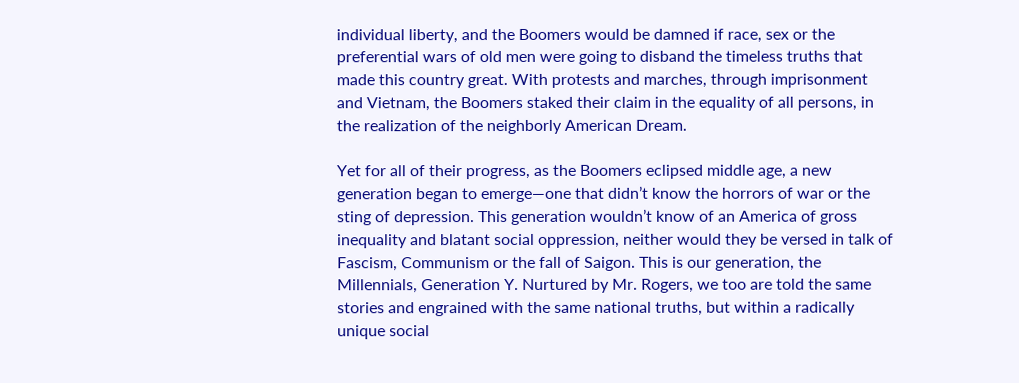individual liberty, and the Boomers would be damned if race, sex or the preferential wars of old men were going to disband the timeless truths that made this country great. With protests and marches, through imprisonment and Vietnam, the Boomers staked their claim in the equality of all persons, in the realization of the neighborly American Dream.

Yet for all of their progress, as the Boomers eclipsed middle age, a new generation began to emerge—one that didn’t know the horrors of war or the sting of depression. This generation wouldn’t know of an America of gross inequality and blatant social oppression, neither would they be versed in talk of Fascism, Communism or the fall of Saigon. This is our generation, the Millennials, Generation Y. Nurtured by Mr. Rogers, we too are told the same stories and engrained with the same national truths, but within a radically unique social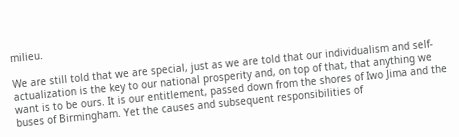milieu.

We are still told that we are special, just as we are told that our individualism and self-actualization is the key to our national prosperity and, on top of that, that anything we want is to be ours. It is our entitlement, passed down from the shores of Iwo Jima and the buses of Birmingham. Yet the causes and subsequent responsibilities of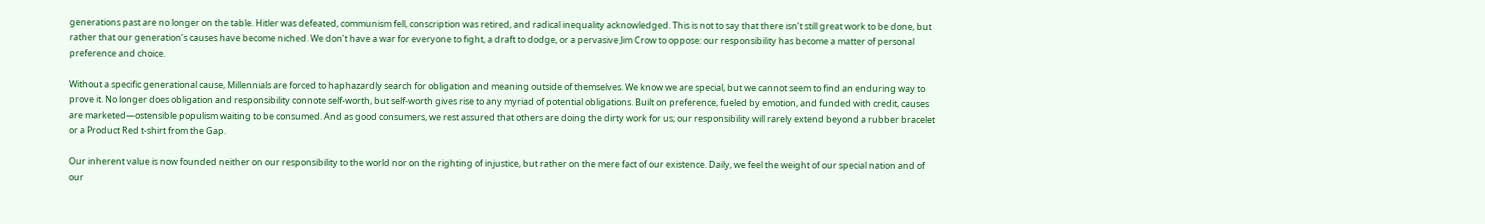generations past are no longer on the table. Hitler was defeated, communism fell, conscription was retired, and radical inequality acknowledged. This is not to say that there isn’t still great work to be done, but rather that our generation’s causes have become niched. We don’t have a war for everyone to fight, a draft to dodge, or a pervasive Jim Crow to oppose: our responsibility has become a matter of personal preference and choice.

Without a specific generational cause, Millennials are forced to haphazardly search for obligation and meaning outside of themselves. We know we are special, but we cannot seem to find an enduring way to prove it. No longer does obligation and responsibility connote self-worth, but self-worth gives rise to any myriad of potential obligations. Built on preference, fueled by emotion, and funded with credit, causes are marketed—ostensible populism waiting to be consumed. And as good consumers, we rest assured that others are doing the dirty work for us; our responsibility will rarely extend beyond a rubber bracelet or a Product Red t-shirt from the Gap.

Our inherent value is now founded neither on our responsibility to the world nor on the righting of injustice, but rather on the mere fact of our existence. Daily, we feel the weight of our special nation and of our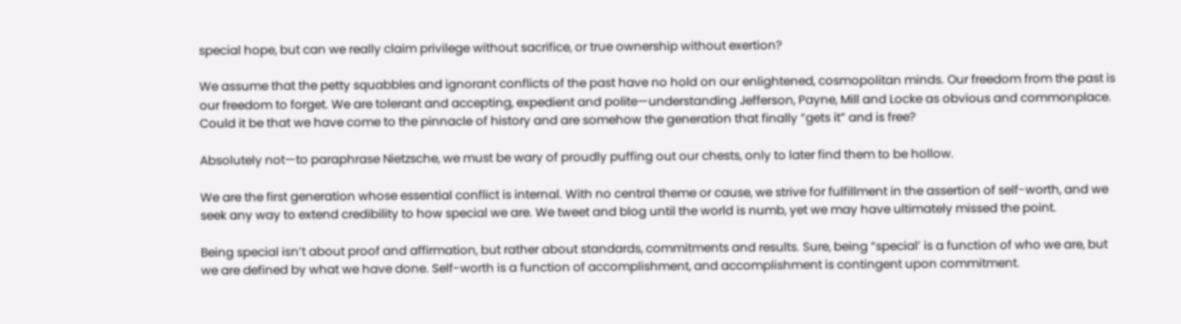special hope, but can we really claim privilege without sacrifice, or true ownership without exertion?

We assume that the petty squabbles and ignorant conflicts of the past have no hold on our enlightened, cosmopolitan minds. Our freedom from the past is our freedom to forget. We are tolerant and accepting, expedient and polite—understanding Jefferson, Payne, Mill and Locke as obvious and commonplace. Could it be that we have come to the pinnacle of history and are somehow the generation that finally “gets it” and is free?

Absolutely not—to paraphrase Nietzsche, we must be wary of proudly puffing out our chests, only to later find them to be hollow.

We are the first generation whose essential conflict is internal. With no central theme or cause, we strive for fulfillment in the assertion of self-worth, and we seek any way to extend credibility to how special we are. We tweet and blog until the world is numb, yet we may have ultimately missed the point.

Being special isn’t about proof and affirmation, but rather about standards, commitments and results. Sure, being “special’ is a function of who we are, but we are defined by what we have done. Self-worth is a function of accomplishment, and accomplishment is contingent upon commitment.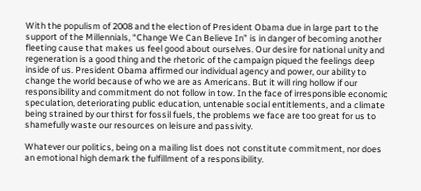With the populism of 2008 and the election of President Obama due in large part to the support of the Millennials, “Change We Can Believe In” is in danger of becoming another fleeting cause that makes us feel good about ourselves. Our desire for national unity and regeneration is a good thing and the rhetoric of the campaign piqued the feelings deep inside of us. President Obama affirmed our individual agency and power, our ability to change the world because of who we are as Americans. But it will ring hollow if our responsibility and commitment do not follow in tow. In the face of irresponsible economic speculation, deteriorating public education, untenable social entitlements, and a climate being strained by our thirst for fossil fuels, the problems we face are too great for us to shamefully waste our resources on leisure and passivity.

Whatever our politics, being on a mailing list does not constitute commitment, nor does an emotional high demark the fulfillment of a responsibility.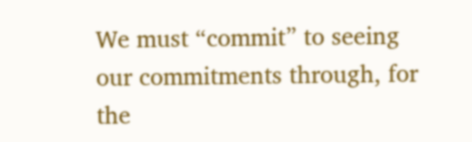We must “commit” to seeing our commitments through, for the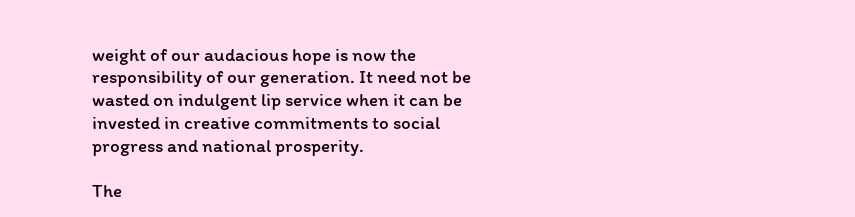weight of our audacious hope is now the responsibility of our generation. It need not be wasted on indulgent lip service when it can be invested in creative commitments to social progress and national prosperity.

The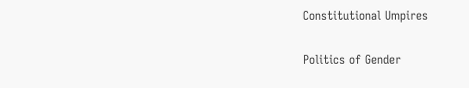Constitutional Umpires

Politics of Gender